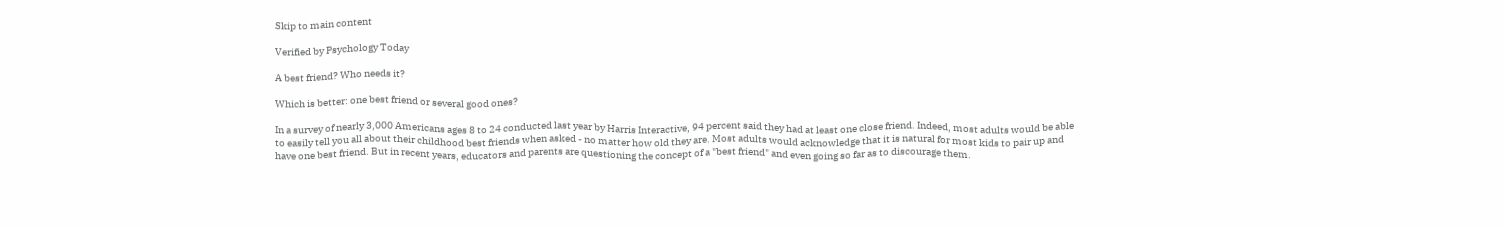Skip to main content

Verified by Psychology Today

A best friend? Who needs it?

Which is better: one best friend or several good ones?

In a survey of nearly 3,000 Americans ages 8 to 24 conducted last year by Harris Interactive, 94 percent said they had at least one close friend. Indeed, most adults would be able to easily tell you all about their childhood best friends when asked - no matter how old they are. Most adults would acknowledge that it is natural for most kids to pair up and have one best friend. But in recent years, educators and parents are questioning the concept of a "best friend" and even going so far as to discourage them.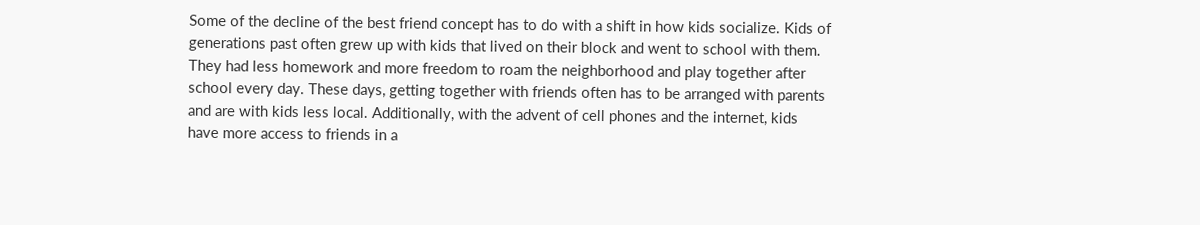Some of the decline of the best friend concept has to do with a shift in how kids socialize. Kids of generations past often grew up with kids that lived on their block and went to school with them. They had less homework and more freedom to roam the neighborhood and play together after school every day. These days, getting together with friends often has to be arranged with parents and are with kids less local. Additionally, with the advent of cell phones and the internet, kids have more access to friends in a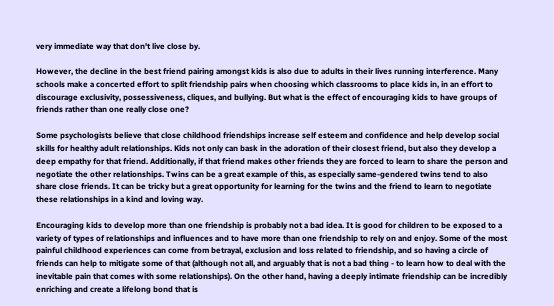very immediate way that don't live close by.

However, the decline in the best friend pairing amongst kids is also due to adults in their lives running interference. Many schools make a concerted effort to split friendship pairs when choosing which classrooms to place kids in, in an effort to discourage exclusivity, possessiveness, cliques, and bullying. But what is the effect of encouraging kids to have groups of friends rather than one really close one?

Some psychologists believe that close childhood friendships increase self esteem and confidence and help develop social skills for healthy adult relationships. Kids not only can bask in the adoration of their closest friend, but also they develop a deep empathy for that friend. Additionally, if that friend makes other friends they are forced to learn to share the person and negotiate the other relationships. Twins can be a great example of this, as especially same-gendered twins tend to also share close friends. It can be tricky but a great opportunity for learning for the twins and the friend to learn to negotiate these relationships in a kind and loving way.

Encouraging kids to develop more than one friendship is probably not a bad idea. It is good for children to be exposed to a variety of types of relationships and influences and to have more than one friendship to rely on and enjoy. Some of the most painful childhood experiences can come from betrayal, exclusion and loss related to friendship, and so having a circle of friends can help to mitigate some of that (although not all, and arguably that is not a bad thing - to learn how to deal with the inevitable pain that comes with some relationships). On the other hand, having a deeply intimate friendship can be incredibly enriching and create a lifelong bond that is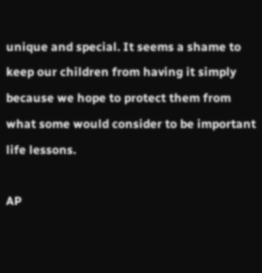unique and special. It seems a shame to keep our children from having it simply because we hope to protect them from what some would consider to be important life lessons.

AP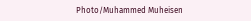Photo/Muhammed Muheisen